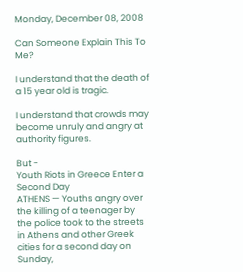Monday, December 08, 2008

Can Someone Explain This To Me?

I understand that the death of a 15 year old is tragic.

I understand that crowds may become unruly and angry at authority figures.

But -
Youth Riots in Greece Enter a Second Day
ATHENS — Youths angry over the killing of a teenager by the police took to the streets in Athens and other Greek cities for a second day on Sunday,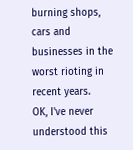burning shops, cars and businesses in the worst rioting in recent years.
OK, I've never understood this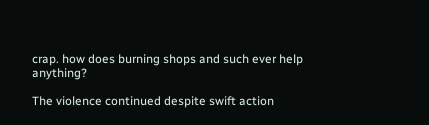crap. how does burning shops and such ever help anything?

The violence continued despite swift action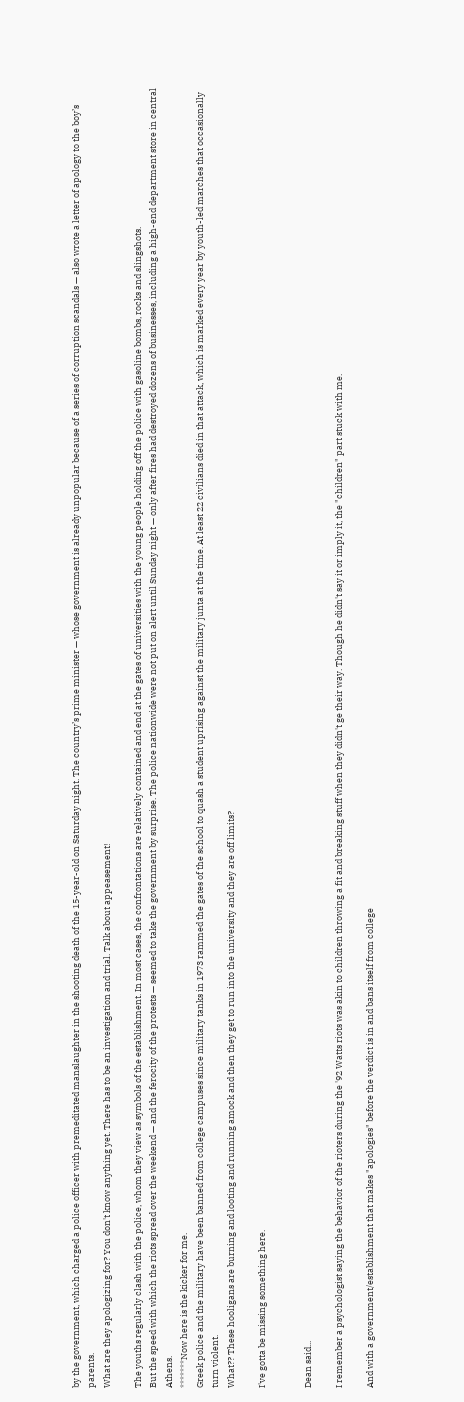by the government, which charged a police officer with premeditated manslaughter in the shooting death of the 15-year-old on Saturday night. The country’s prime minister — whose government is already unpopular because of a series of corruption scandals — also wrote a letter of apology to the boy’s parents.
What are they apologizing for? You don't know anything yet. There has to be an investigation and trial. Talk about appeasement!

The youths regularly clash with the police, whom they view as symbols of the establishment. In most cases, the confrontations are relatively contained and end at the gates of universities with the young people holding off the police with gasoline bombs, rocks and slingshots.
But the speed with which the riots spread over the weekend — and the ferocity of the protests — seemed to take the government by surprise. The police nationwide were not put on alert until Sunday night — only after fires had destroyed dozens of businesses, including a high-end department store in central Athens.
*******Now here is the kicker for me.
Greek police and the military have been banned from college campuses since military tanks in 1973 rammed the gates of the school to quash a student uprising against the military junta at the time. At least 22 civilians died in that attack, which is marked every year by youth-led marches that occasionally turn violent.
What?? These hooligans are burning and looting and running amock and then they get to run into the university and they are off limits?

I've gotta be missing something here.


Dean said...

I remember a psychologist saying the behavior of the rioters during the '92 Watts riots was akin to children throwing a fit and breaking stuff when they didn't ge their way. Though he didn't say it or imply it, the "children" part stuck with me.

And with a government/establishment that makes "apologies" before the verdict is in and bans itself from college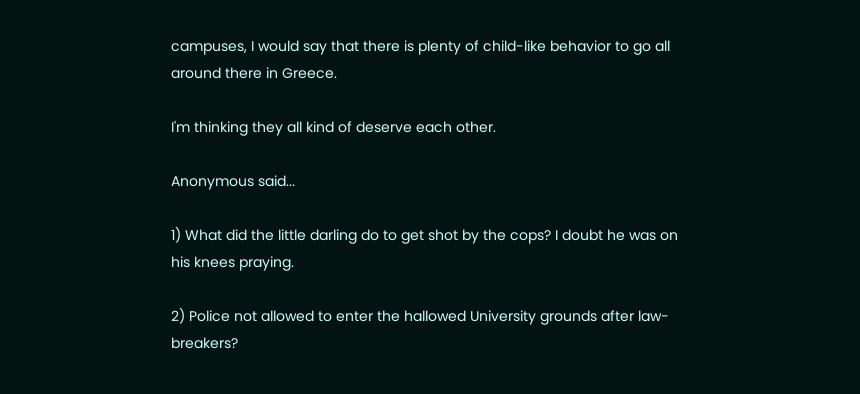campuses, I would say that there is plenty of child-like behavior to go all around there in Greece.

I'm thinking they all kind of deserve each other.

Anonymous said...

1) What did the little darling do to get shot by the cops? I doubt he was on his knees praying.

2) Police not allowed to enter the hallowed University grounds after law-breakers?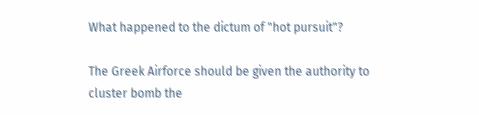What happened to the dictum of "hot pursuit"?

The Greek Airforce should be given the authority to cluster bomb the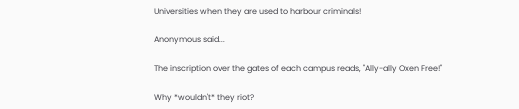Universities when they are used to harbour criminals!

Anonymous said...

The inscription over the gates of each campus reads, "Ally-ally Oxen Free!"

Why *wouldn't* they riot?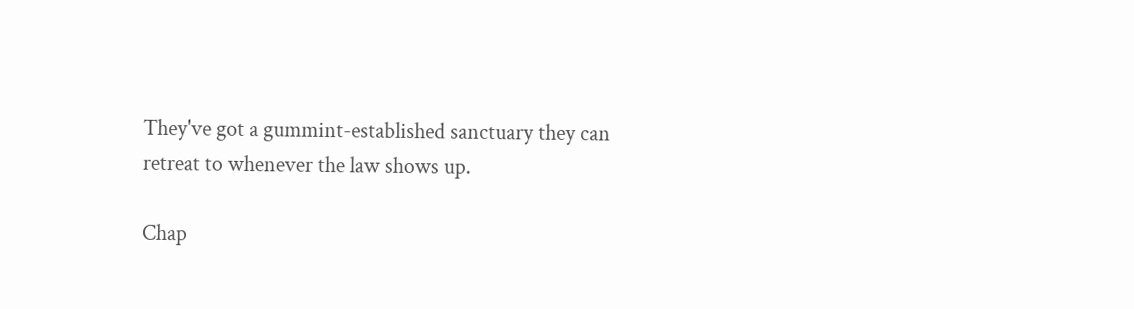They've got a gummint-established sanctuary they can retreat to whenever the law shows up.

Chap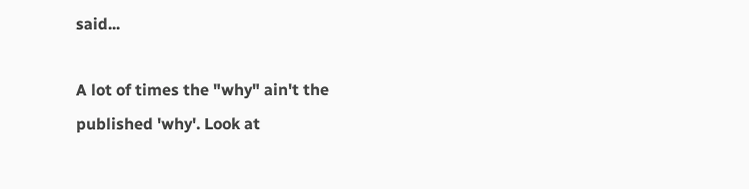said...

A lot of times the "why" ain't the published 'why'. Look at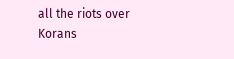all the riots over Korans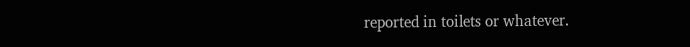reported in toilets or whatever.